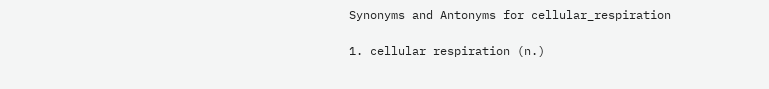Synonyms and Antonyms for cellular_respiration

1. cellular respiration (n.)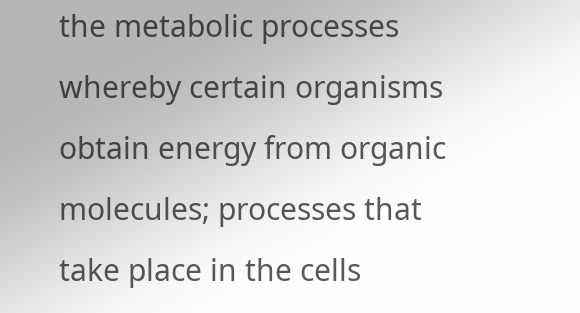the metabolic processes whereby certain organisms obtain energy from organic molecules; processes that take place in the cells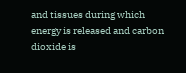and tissues during which energy is released and carbon dioxide is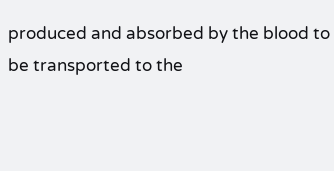produced and absorbed by the blood to be transported to the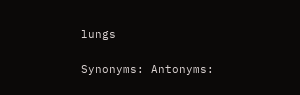lungs

Synonyms: Antonyms: